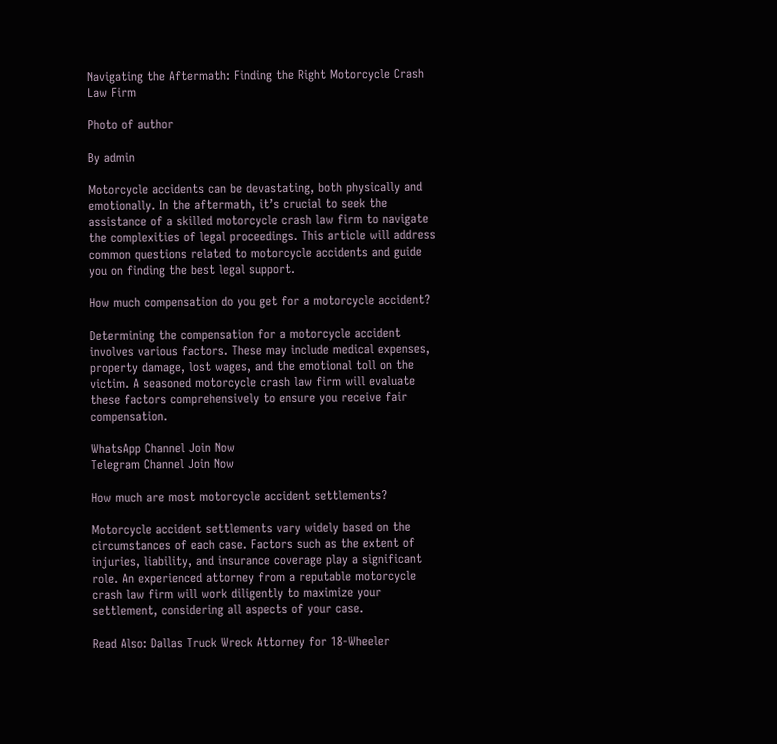Navigating the Aftermath: Finding the Right Motorcycle Crash Law Firm

Photo of author

By admin

Motorcycle accidents can be devastating, both physically and emotionally. In the aftermath, it’s crucial to seek the assistance of a skilled motorcycle crash law firm to navigate the complexities of legal proceedings. This article will address common questions related to motorcycle accidents and guide you on finding the best legal support.

How much compensation do you get for a motorcycle accident?

Determining the compensation for a motorcycle accident involves various factors. These may include medical expenses, property damage, lost wages, and the emotional toll on the victim. A seasoned motorcycle crash law firm will evaluate these factors comprehensively to ensure you receive fair compensation.

WhatsApp Channel Join Now
Telegram Channel Join Now

How much are most motorcycle accident settlements?

Motorcycle accident settlements vary widely based on the circumstances of each case. Factors such as the extent of injuries, liability, and insurance coverage play a significant role. An experienced attorney from a reputable motorcycle crash law firm will work diligently to maximize your settlement, considering all aspects of your case.

Read Also: Dallas Truck Wreck Attorney for 18-Wheeler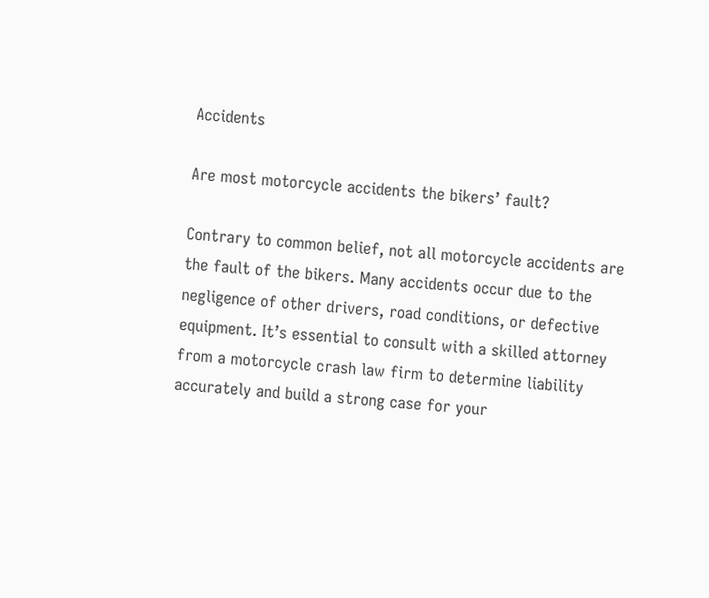Accidents

Are most motorcycle accidents the bikers’ fault?

Contrary to common belief, not all motorcycle accidents are the fault of the bikers. Many accidents occur due to the negligence of other drivers, road conditions, or defective equipment. It’s essential to consult with a skilled attorney from a motorcycle crash law firm to determine liability accurately and build a strong case for your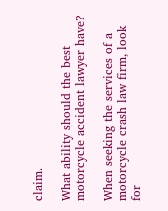claim.

What ability should the best motorcycle accident lawyer have?

When seeking the services of a motorcycle crash law firm, look for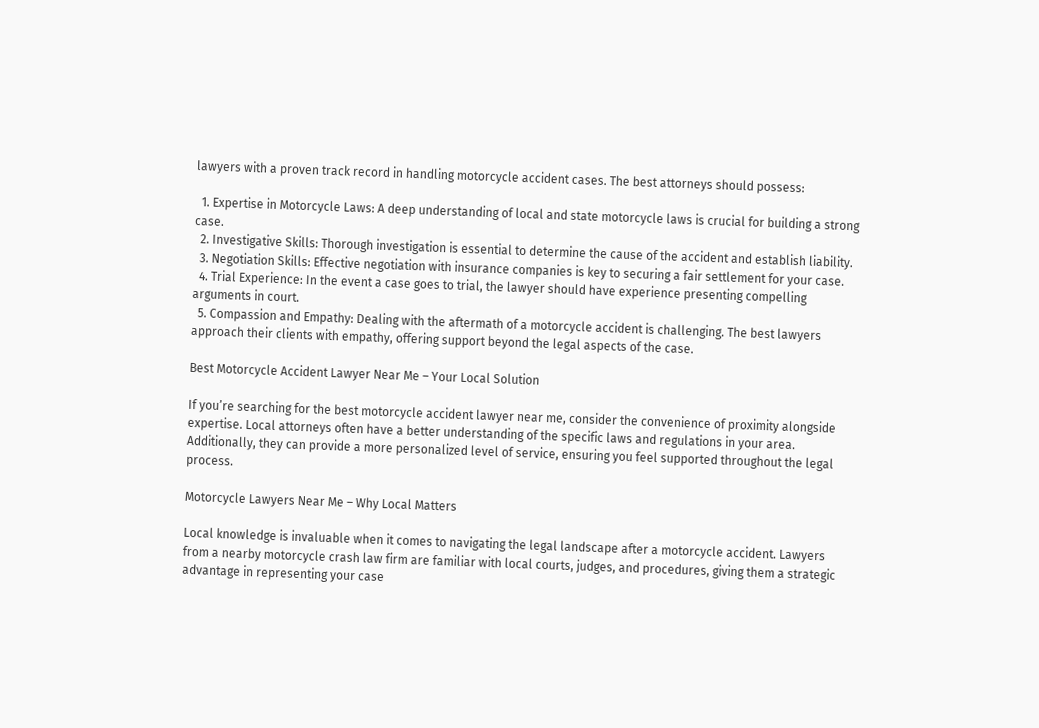lawyers with a proven track record in handling motorcycle accident cases. The best attorneys should possess:

  1. Expertise in Motorcycle Laws: A deep understanding of local and state motorcycle laws is crucial for building a strong case.
  2. Investigative Skills: Thorough investigation is essential to determine the cause of the accident and establish liability.
  3. Negotiation Skills: Effective negotiation with insurance companies is key to securing a fair settlement for your case.
  4. Trial Experience: In the event a case goes to trial, the lawyer should have experience presenting compelling arguments in court.
  5. Compassion and Empathy: Dealing with the aftermath of a motorcycle accident is challenging. The best lawyers approach their clients with empathy, offering support beyond the legal aspects of the case.

Best Motorcycle Accident Lawyer Near Me – Your Local Solution

If you’re searching for the best motorcycle accident lawyer near me, consider the convenience of proximity alongside expertise. Local attorneys often have a better understanding of the specific laws and regulations in your area. Additionally, they can provide a more personalized level of service, ensuring you feel supported throughout the legal process.

Motorcycle Lawyers Near Me – Why Local Matters

Local knowledge is invaluable when it comes to navigating the legal landscape after a motorcycle accident. Lawyers from a nearby motorcycle crash law firm are familiar with local courts, judges, and procedures, giving them a strategic advantage in representing your case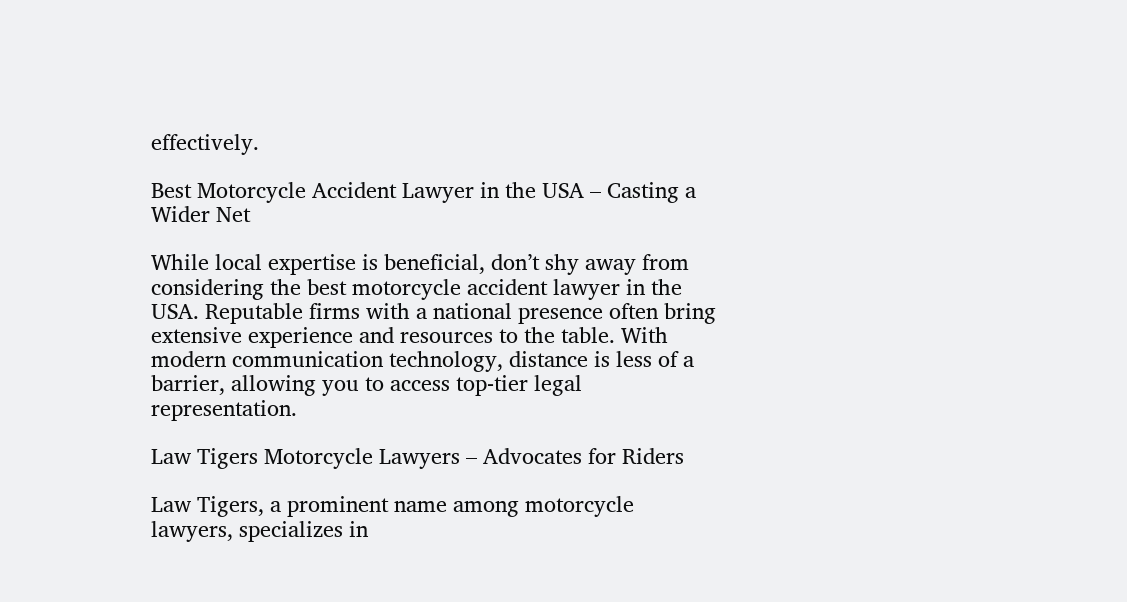effectively.

Best Motorcycle Accident Lawyer in the USA – Casting a Wider Net

While local expertise is beneficial, don’t shy away from considering the best motorcycle accident lawyer in the USA. Reputable firms with a national presence often bring extensive experience and resources to the table. With modern communication technology, distance is less of a barrier, allowing you to access top-tier legal representation.

Law Tigers Motorcycle Lawyers – Advocates for Riders

Law Tigers, a prominent name among motorcycle lawyers, specializes in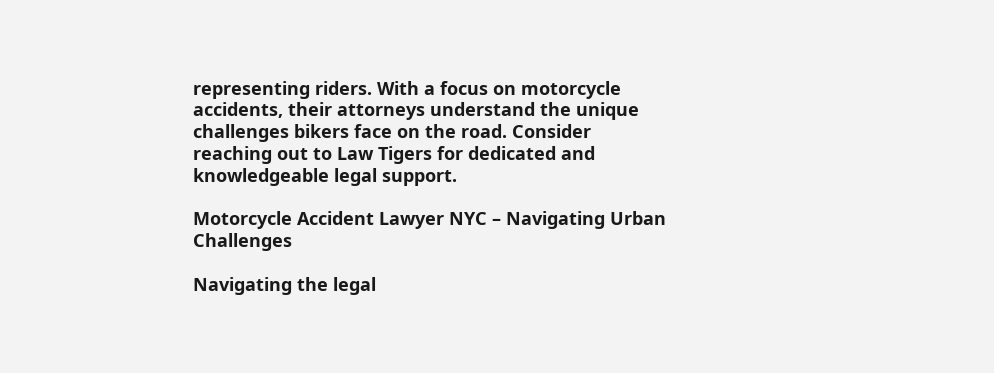representing riders. With a focus on motorcycle accidents, their attorneys understand the unique challenges bikers face on the road. Consider reaching out to Law Tigers for dedicated and knowledgeable legal support.

Motorcycle Accident Lawyer NYC – Navigating Urban Challenges

Navigating the legal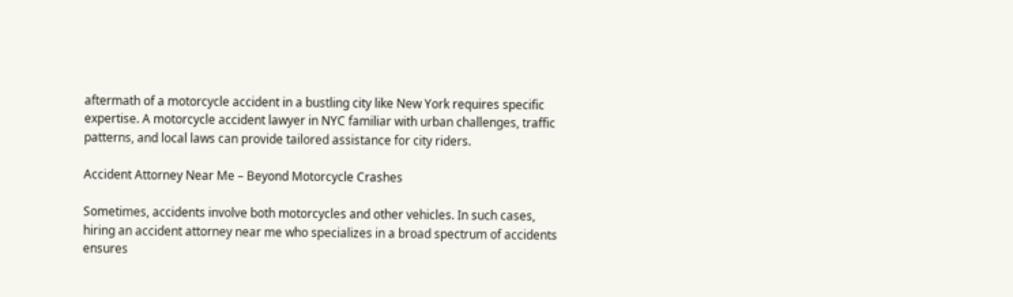aftermath of a motorcycle accident in a bustling city like New York requires specific expertise. A motorcycle accident lawyer in NYC familiar with urban challenges, traffic patterns, and local laws can provide tailored assistance for city riders.

Accident Attorney Near Me – Beyond Motorcycle Crashes

Sometimes, accidents involve both motorcycles and other vehicles. In such cases, hiring an accident attorney near me who specializes in a broad spectrum of accidents ensures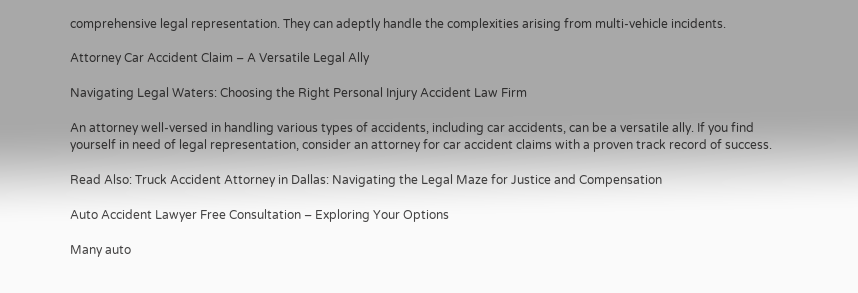comprehensive legal representation. They can adeptly handle the complexities arising from multi-vehicle incidents.

Attorney Car Accident Claim – A Versatile Legal Ally

Navigating Legal Waters: Choosing the Right Personal Injury Accident Law Firm

An attorney well-versed in handling various types of accidents, including car accidents, can be a versatile ally. If you find yourself in need of legal representation, consider an attorney for car accident claims with a proven track record of success.

Read Also: Truck Accident Attorney in Dallas: Navigating the Legal Maze for Justice and Compensation

Auto Accident Lawyer Free Consultation – Exploring Your Options

Many auto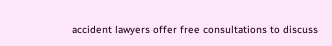accident lawyers offer free consultations to discuss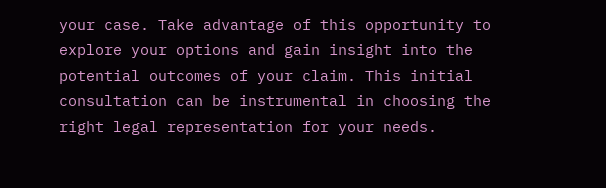your case. Take advantage of this opportunity to explore your options and gain insight into the potential outcomes of your claim. This initial consultation can be instrumental in choosing the right legal representation for your needs.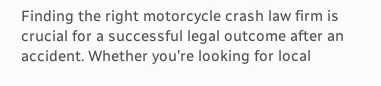Finding the right motorcycle crash law firm is crucial for a successful legal outcome after an accident. Whether you’re looking for local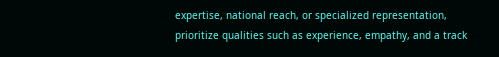expertise, national reach, or specialized representation, prioritize qualities such as experience, empathy, and a track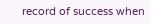record of success when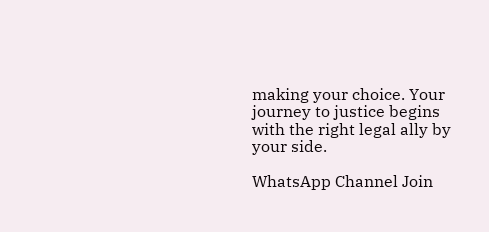making your choice. Your journey to justice begins with the right legal ally by your side.

WhatsApp Channel Join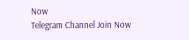Now
Telegram Channel Join Now